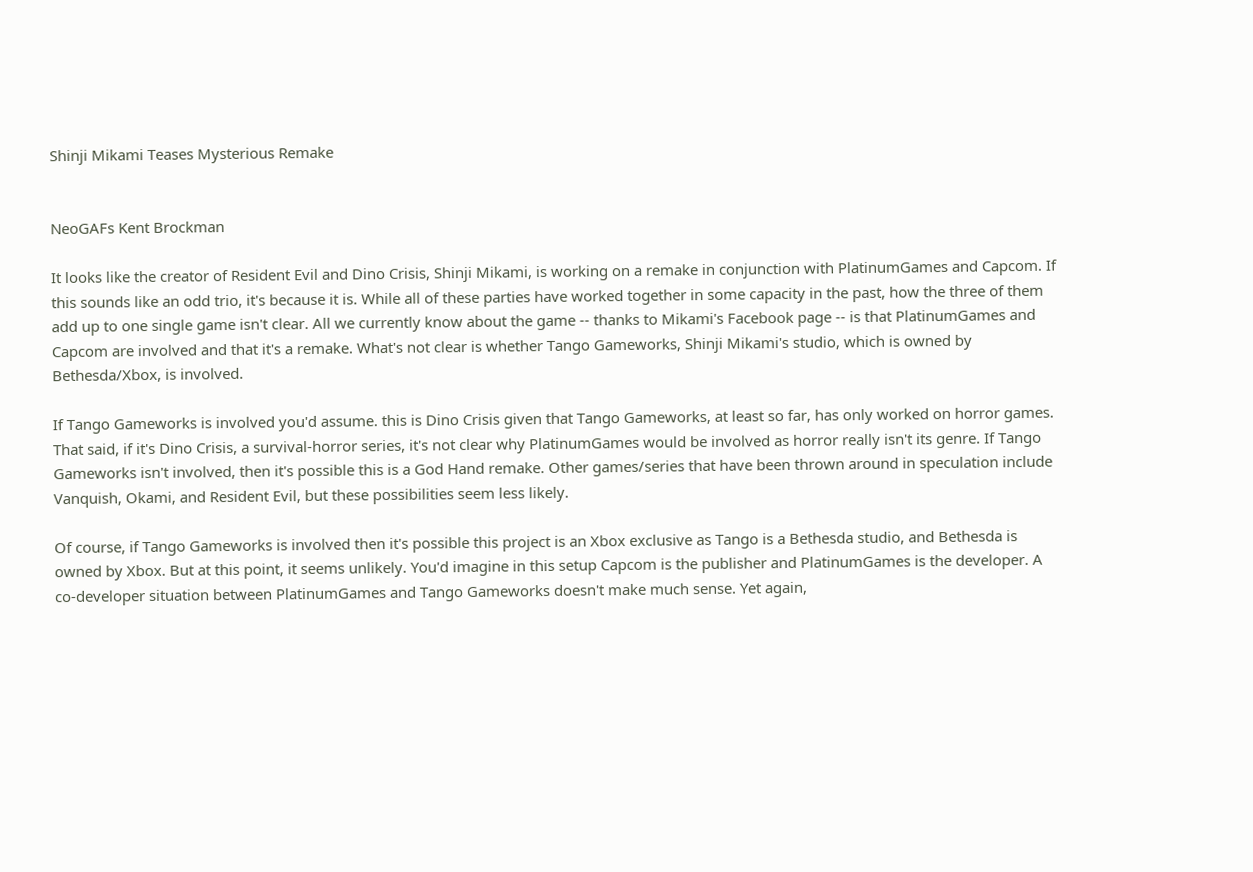Shinji Mikami Teases Mysterious Remake


NeoGAFs Kent Brockman

It looks like the creator of Resident Evil and Dino Crisis, Shinji Mikami, is working on a remake in conjunction with PlatinumGames and Capcom. If this sounds like an odd trio, it's because it is. While all of these parties have worked together in some capacity in the past, how the three of them add up to one single game isn't clear. All we currently know about the game -- thanks to Mikami's Facebook page -- is that PlatinumGames and Capcom are involved and that it's a remake. What's not clear is whether Tango Gameworks, Shinji Mikami's studio, which is owned by Bethesda/Xbox, is involved.

If Tango Gameworks is involved you'd assume. this is Dino Crisis given that Tango Gameworks, at least so far, has only worked on horror games. That said, if it's Dino Crisis, a survival-horror series, it's not clear why PlatinumGames would be involved as horror really isn't its genre. If Tango Gameworks isn't involved, then it's possible this is a God Hand remake. Other games/series that have been thrown around in speculation include Vanquish, Okami, and Resident Evil, but these possibilities seem less likely.

Of course, if Tango Gameworks is involved then it's possible this project is an Xbox exclusive as Tango is a Bethesda studio, and Bethesda is owned by Xbox. But at this point, it seems unlikely. You'd imagine in this setup Capcom is the publisher and PlatinumGames is the developer. A co-developer situation between PlatinumGames and Tango Gameworks doesn't make much sense. Yet again,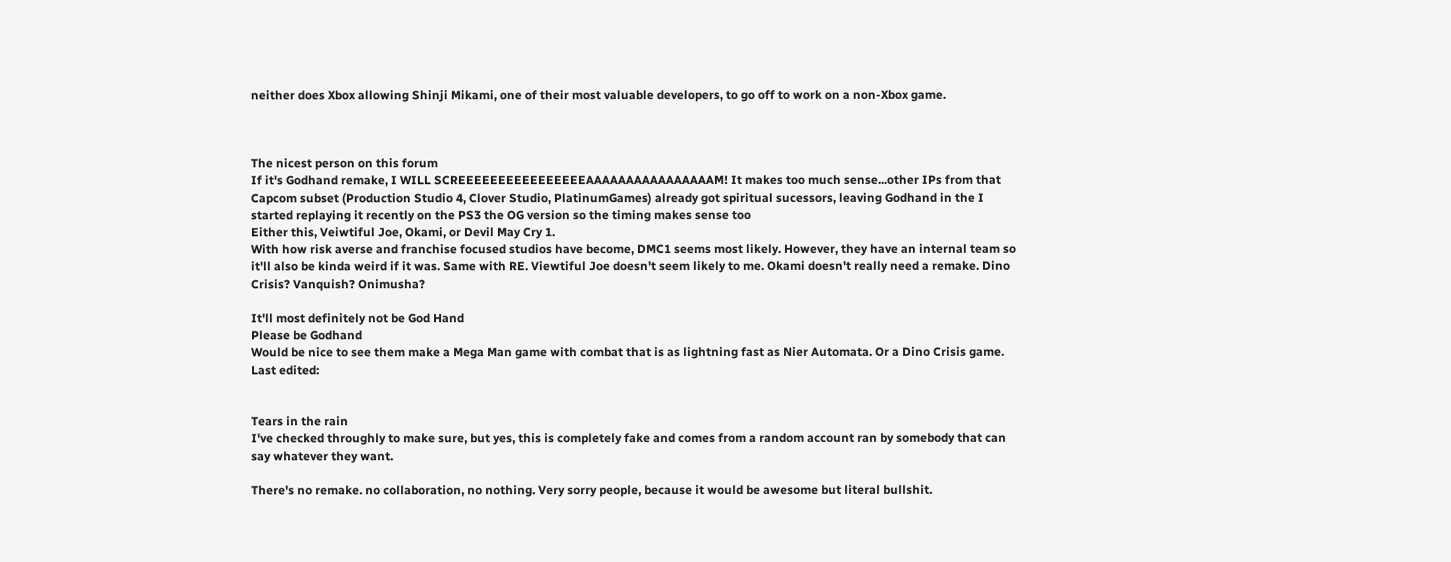neither does Xbox allowing Shinji Mikami, one of their most valuable developers, to go off to work on a non-Xbox game.



The nicest person on this forum
If it's Godhand remake, I WILL SCREEEEEEEEEEEEEEEEAAAAAAAAAAAAAAAAM! It makes too much sense...other IPs from that Capcom subset (Production Studio 4, Clover Studio, PlatinumGames) already got spiritual sucessors, leaving Godhand in the I started replaying it recently on the PS3 the OG version so the timing makes sense too
Either this, Veiwtiful Joe, Okami, or Devil May Cry 1.
With how risk averse and franchise focused studios have become, DMC1 seems most likely. However, they have an internal team so it'll also be kinda weird if it was. Same with RE. Viewtiful Joe doesn't seem likely to me. Okami doesn't really need a remake. Dino Crisis? Vanquish? Onimusha?

It'll most definitely not be God Hand
Please be Godhand
Would be nice to see them make a Mega Man game with combat that is as lightning fast as Nier Automata. Or a Dino Crisis game.
Last edited:


Tears in the rain
I've checked throughly to make sure, but yes, this is completely fake and comes from a random account ran by somebody that can say whatever they want.

There's no remake. no collaboration, no nothing. Very sorry people, because it would be awesome but literal bullshit.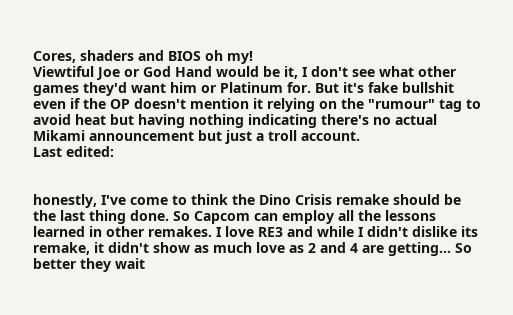Cores, shaders and BIOS oh my!
Viewtiful Joe or God Hand would be it, I don't see what other games they'd want him or Platinum for. But it's fake bullshit even if the OP doesn't mention it relying on the "rumour" tag to avoid heat but having nothing indicating there's no actual Mikami announcement but just a troll account.
Last edited:


honestly, I've come to think the Dino Crisis remake should be the last thing done. So Capcom can employ all the lessons learned in other remakes. I love RE3 and while I didn't dislike its remake, it didn't show as much love as 2 and 4 are getting... So better they wait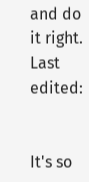and do it right.
Last edited:


It's so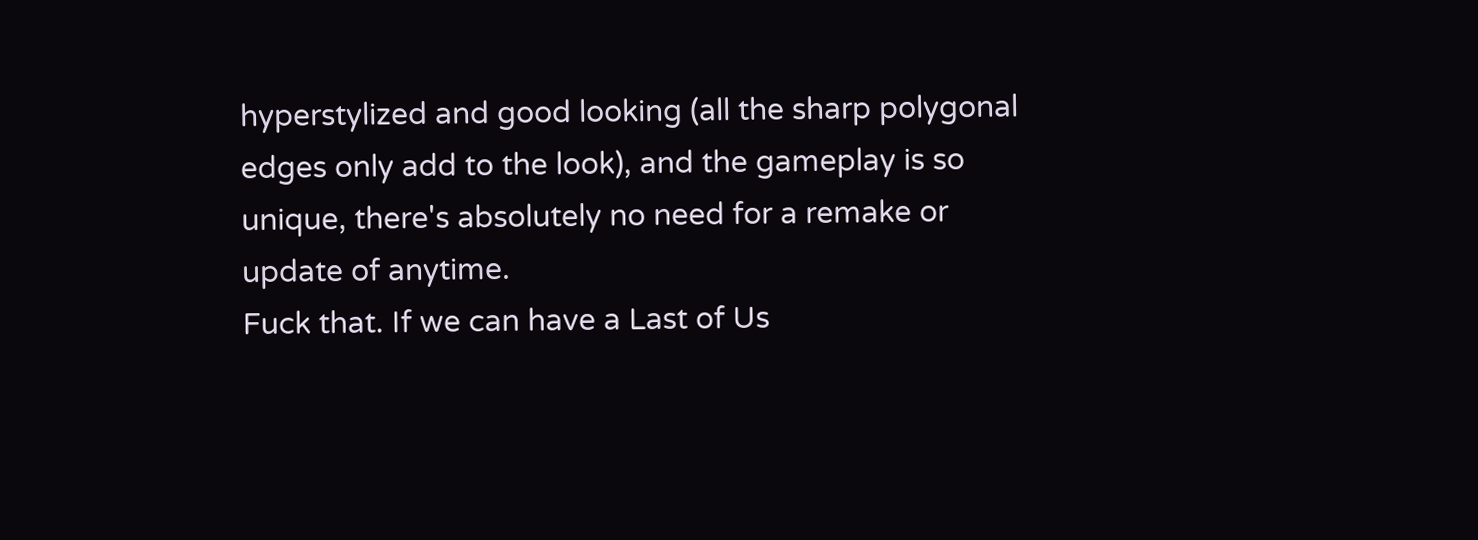hyperstylized and good looking (all the sharp polygonal edges only add to the look), and the gameplay is so unique, there's absolutely no need for a remake or update of anytime.
Fuck that. If we can have a Last of Us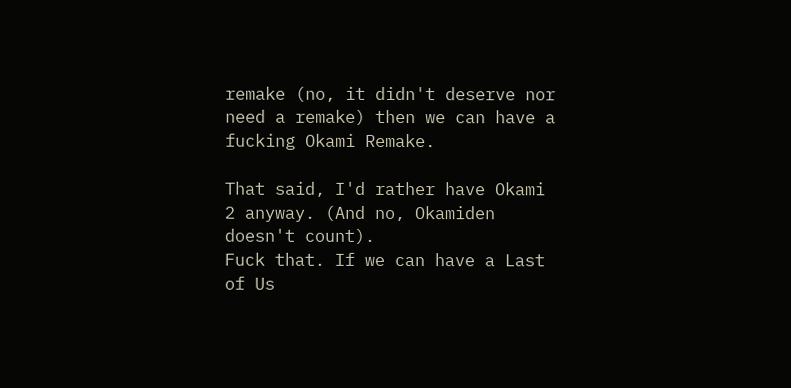remake (no, it didn't deserve nor need a remake) then we can have a fucking Okami Remake.

That said, I'd rather have Okami 2 anyway. (And no, Okamiden doesn't count).
Fuck that. If we can have a Last of Us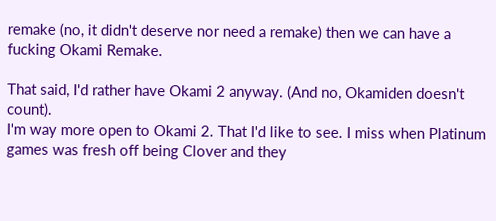remake (no, it didn't deserve nor need a remake) then we can have a fucking Okami Remake.

That said, I'd rather have Okami 2 anyway. (And no, Okamiden doesn't count).
I'm way more open to Okami 2. That I'd like to see. I miss when Platinum games was fresh off being Clover and they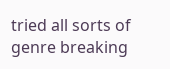tried all sorts of genre breaking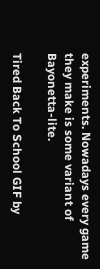experiments. Nowadays every game they make is some variant of Bayonetta-lite.

Tired Back To School GIF by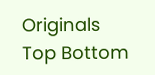Originals
Top Bottom